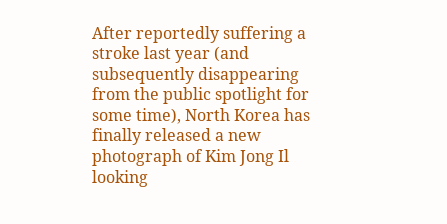After reportedly suffering a stroke last year (and subsequently disappearing from the public spotlight for some time), North Korea has finally released a new photograph of Kim Jong Il looking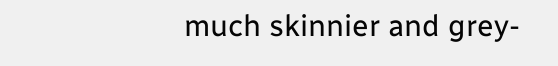much skinnier and grey-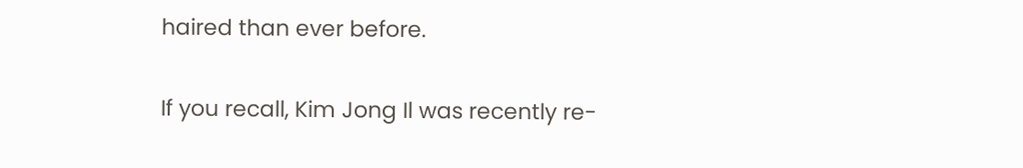haired than ever before.

If you recall, Kim Jong Il was recently re-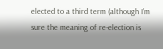elected to a third term (although I’m sure the meaning of re-election is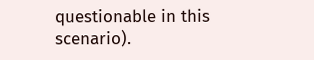questionable in this scenario).